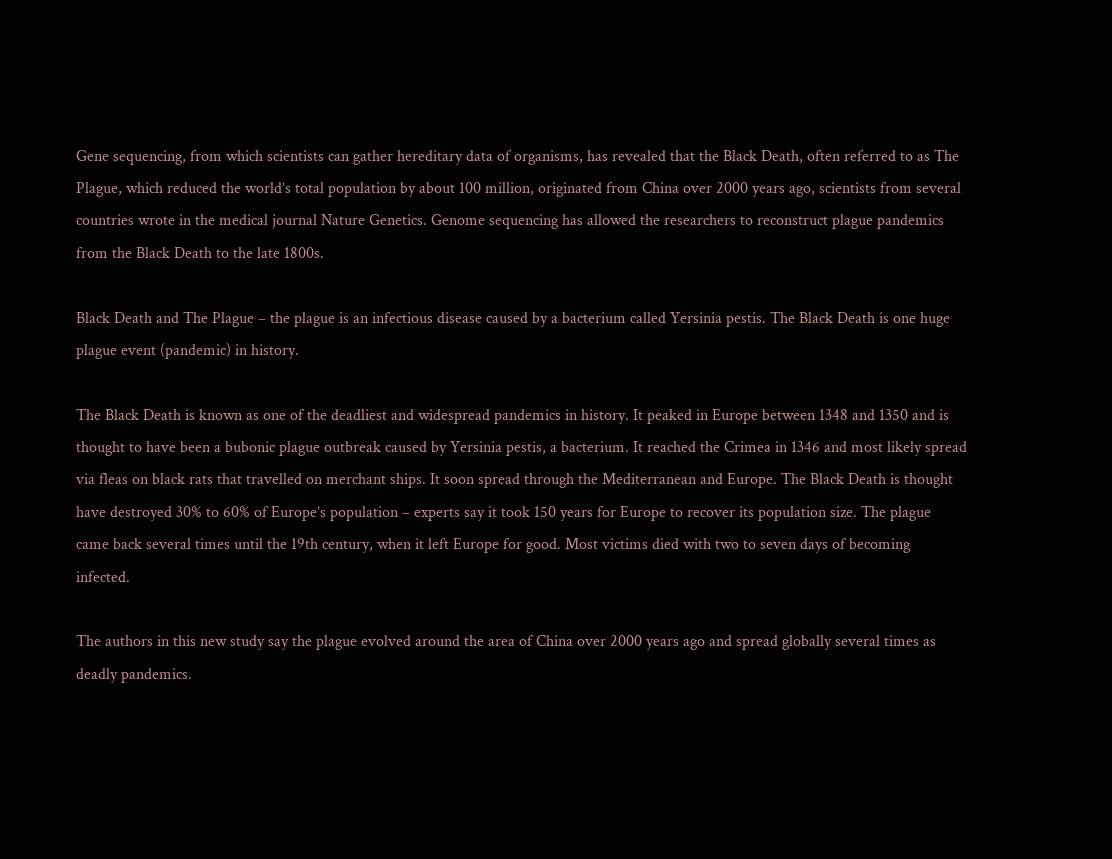Gene sequencing, from which scientists can gather hereditary data of organisms, has revealed that the Black Death, often referred to as The Plague, which reduced the world’s total population by about 100 million, originated from China over 2000 years ago, scientists from several countries wrote in the medical journal Nature Genetics. Genome sequencing has allowed the researchers to reconstruct plague pandemics from the Black Death to the late 1800s.

Black Death and The Plague – the plague is an infectious disease caused by a bacterium called Yersinia pestis. The Black Death is one huge plague event (pandemic) in history.

The Black Death is known as one of the deadliest and widespread pandemics in history. It peaked in Europe between 1348 and 1350 and is thought to have been a bubonic plague outbreak caused by Yersinia pestis, a bacterium. It reached the Crimea in 1346 and most likely spread via fleas on black rats that travelled on merchant ships. It soon spread through the Mediterranean and Europe. The Black Death is thought have destroyed 30% to 60% of Europe’s population – experts say it took 150 years for Europe to recover its population size. The plague came back several times until the 19th century, when it left Europe for good. Most victims died with two to seven days of becoming infected.

The authors in this new study say the plague evolved around the area of China over 2000 years ago and spread globally several times as deadly pandemics.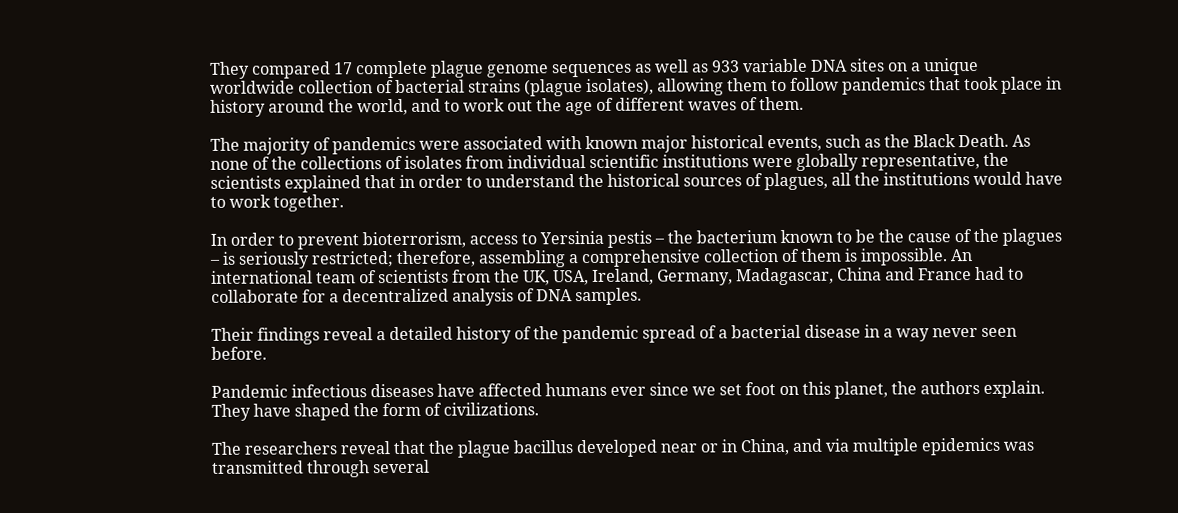They compared 17 complete plague genome sequences as well as 933 variable DNA sites on a unique worldwide collection of bacterial strains (plague isolates), allowing them to follow pandemics that took place in history around the world, and to work out the age of different waves of them.

The majority of pandemics were associated with known major historical events, such as the Black Death. As none of the collections of isolates from individual scientific institutions were globally representative, the scientists explained that in order to understand the historical sources of plagues, all the institutions would have to work together.

In order to prevent bioterrorism, access to Yersinia pestis – the bacterium known to be the cause of the plagues – is seriously restricted; therefore, assembling a comprehensive collection of them is impossible. An international team of scientists from the UK, USA, Ireland, Germany, Madagascar, China and France had to collaborate for a decentralized analysis of DNA samples.

Their findings reveal a detailed history of the pandemic spread of a bacterial disease in a way never seen before.

Pandemic infectious diseases have affected humans ever since we set foot on this planet, the authors explain. They have shaped the form of civilizations.

The researchers reveal that the plague bacillus developed near or in China, and via multiple epidemics was transmitted through several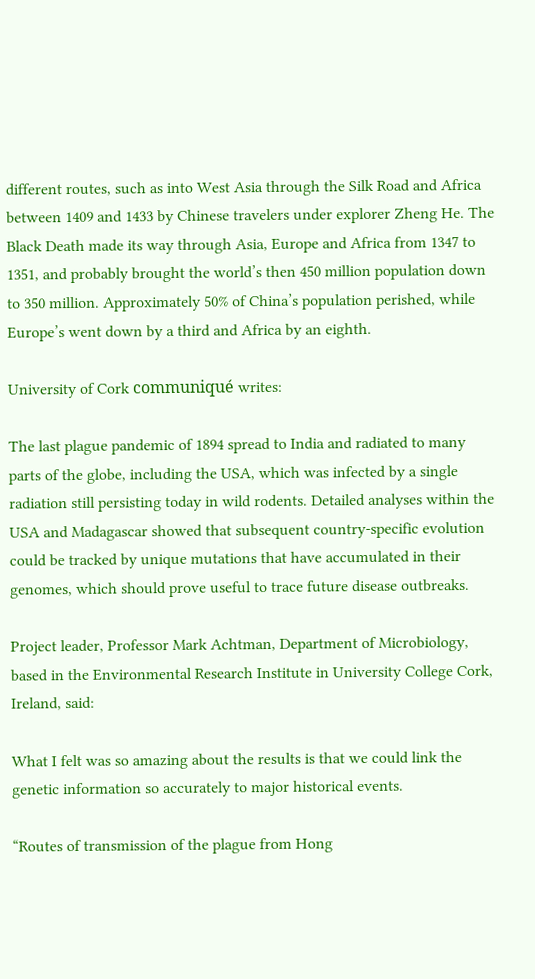different routes, such as into West Asia through the Silk Road and Africa between 1409 and 1433 by Chinese travelers under explorer Zheng He. The Black Death made its way through Asia, Europe and Africa from 1347 to 1351, and probably brought the world’s then 450 million population down to 350 million. Approximately 50% of China’s population perished, while Europe’s went down by a third and Africa by an eighth.

University of Cork communiqué writes:

The last plague pandemic of 1894 spread to India and radiated to many parts of the globe, including the USA, which was infected by a single radiation still persisting today in wild rodents. Detailed analyses within the USA and Madagascar showed that subsequent country-specific evolution could be tracked by unique mutations that have accumulated in their genomes, which should prove useful to trace future disease outbreaks.

Project leader, Professor Mark Achtman, Department of Microbiology, based in the Environmental Research Institute in University College Cork, Ireland, said:

What I felt was so amazing about the results is that we could link the genetic information so accurately to major historical events.

“Routes of transmission of the plague from Hong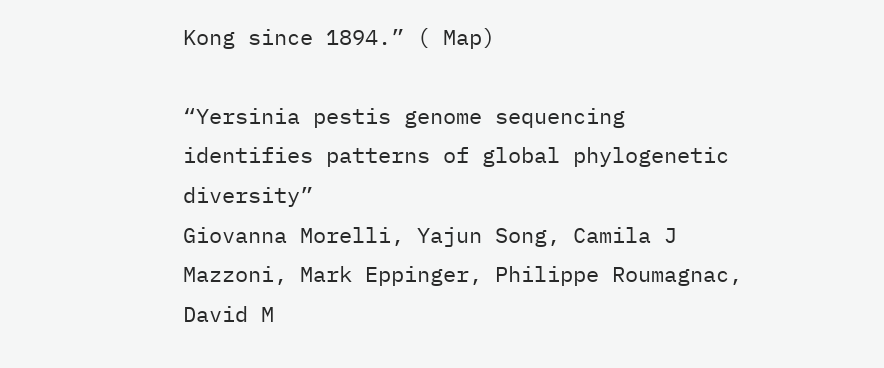Kong since 1894.” ( Map)

“Yersinia pestis genome sequencing identifies patterns of global phylogenetic diversity”
Giovanna Morelli, Yajun Song, Camila J Mazzoni, Mark Eppinger, Philippe Roumagnac, David M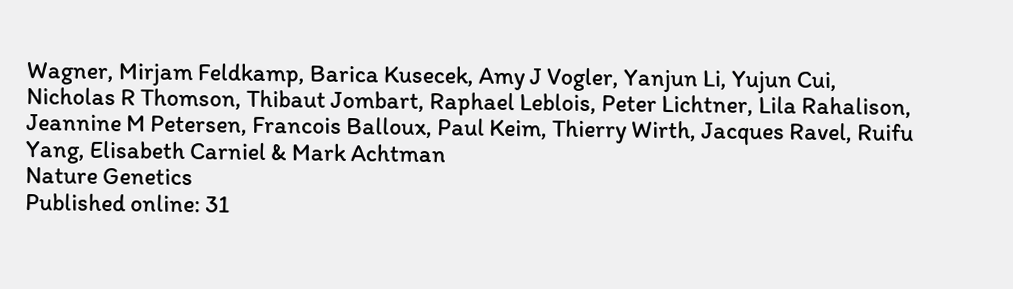Wagner, Mirjam Feldkamp, Barica Kusecek, Amy J Vogler, Yanjun Li, Yujun Cui, Nicholas R Thomson, Thibaut Jombart, Raphael Leblois, Peter Lichtner, Lila Rahalison, Jeannine M Petersen, Francois Balloux, Paul Keim, Thierry Wirth, Jacques Ravel, Ruifu Yang, Elisabeth Carniel & Mark Achtman
Nature Genetics
Published online: 31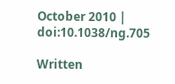October 2010 | doi:10.1038/ng.705

Written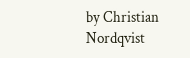by Christian Nordqvist